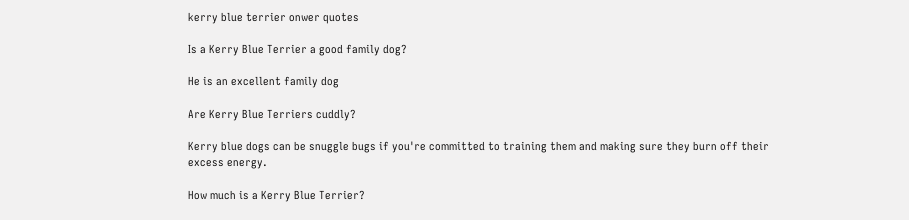kerry blue terrier onwer quotes

Is a Kerry Blue Terrier a good family dog?

He is an excellent family dog

Are Kerry Blue Terriers cuddly?

Kerry blue dogs can be snuggle bugs if you're committed to training them and making sure they burn off their excess energy.

How much is a Kerry Blue Terrier?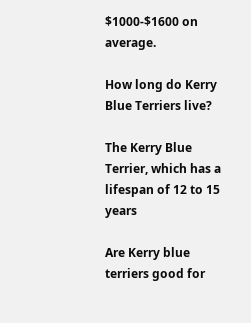$1000-$1600 on average.

How long do Kerry Blue Terriers live?

The Kerry Blue Terrier, which has a lifespan of 12 to 15 years

Are Kerry blue terriers good for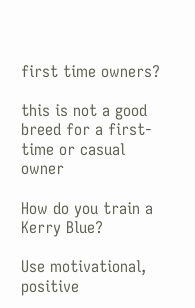first time owners?

this is not a good breed for a first-time or casual owner

How do you train a Kerry Blue?

Use motivational, positive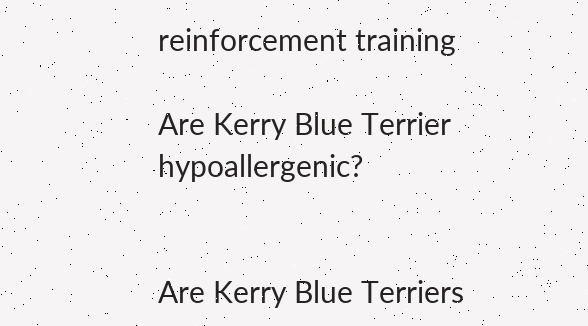reinforcement training

Are Kerry Blue Terrier hypoallergenic?


Are Kerry Blue Terriers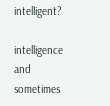intelligent?

intelligence and sometimes